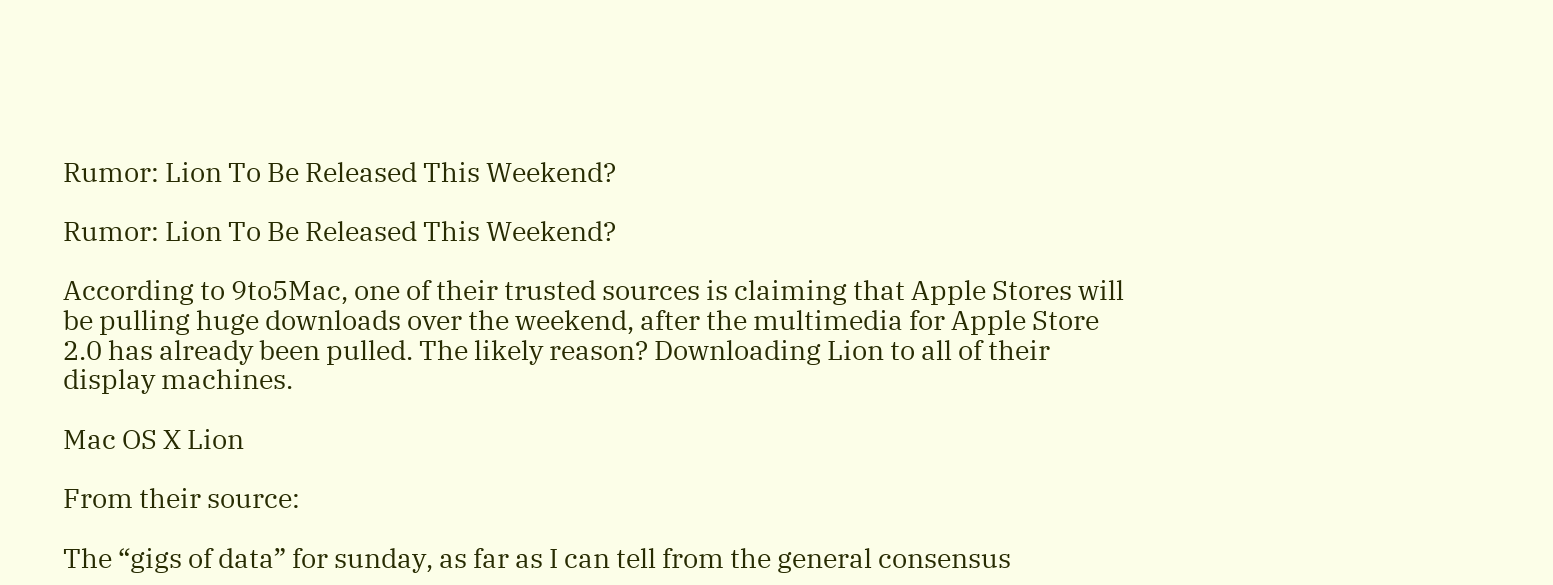Rumor: Lion To Be Released This Weekend?

Rumor: Lion To Be Released This Weekend?

According to 9to5Mac, one of their trusted sources is claiming that Apple Stores will be pulling huge downloads over the weekend, after the multimedia for Apple Store 2.0 has already been pulled. The likely reason? Downloading Lion to all of their display machines.

Mac OS X Lion

From their source:

The “gigs of data” for sunday, as far as I can tell from the general consensus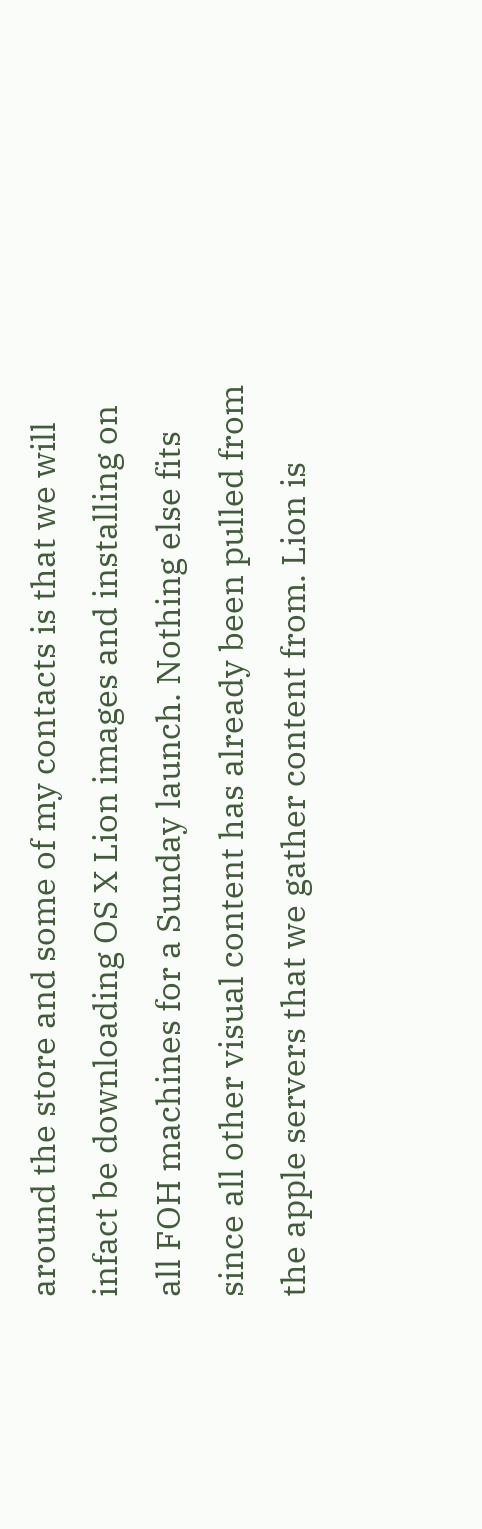around the store and some of my contacts is that we will infact be downloading OS X Lion images and installing on all FOH machines for a Sunday launch. Nothing else fits since all other visual content has already been pulled from the apple servers that we gather content from. Lion is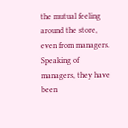the mutual feeling around the store, even from managers. Speaking of managers, they have been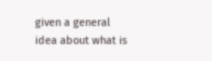given a general idea about what is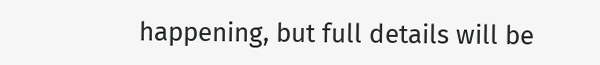happening, but full details will be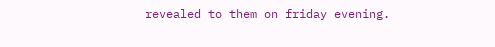revealed to them on friday evening.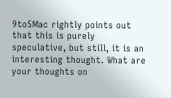9to5Mac rightly points out that this is purely speculative, but still, it is an interesting thought. What are your thoughts on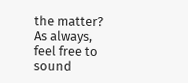the matter? As always, feel free to sound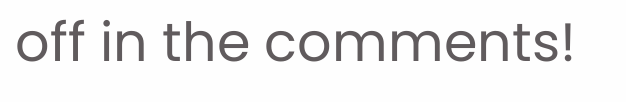off in the comments!